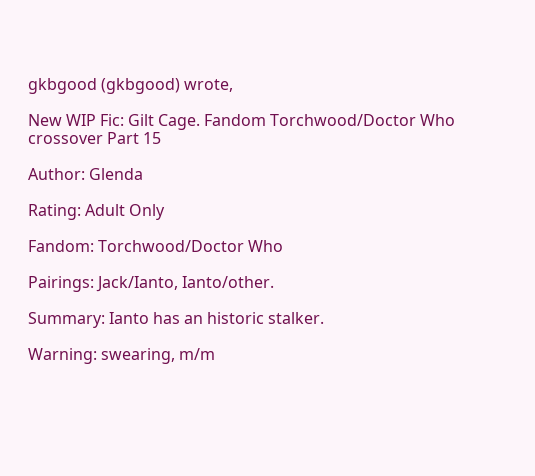gkbgood (gkbgood) wrote,

New WIP Fic: Gilt Cage. Fandom Torchwood/Doctor Who crossover Part 15

Author: Glenda

Rating: Adult Only

Fandom: Torchwood/Doctor Who

Pairings: Jack/Ianto, Ianto/other.

Summary: Ianto has an historic stalker.

Warning: swearing, m/m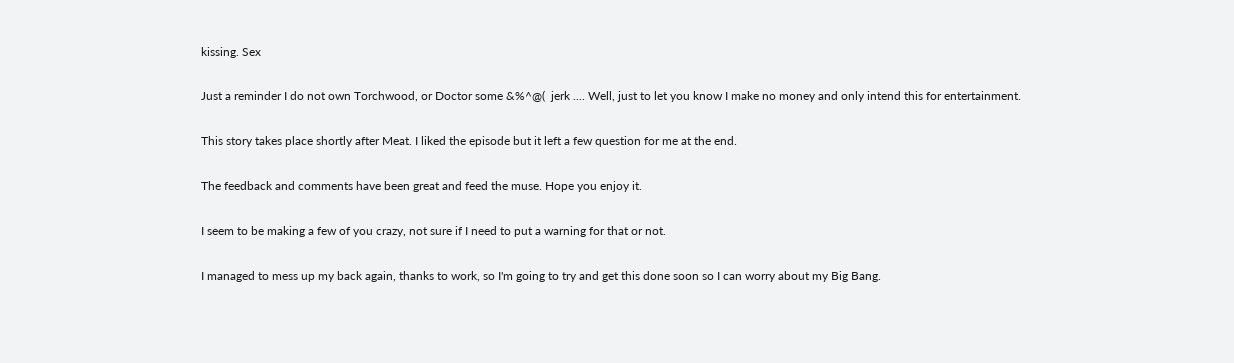kissing. Sex

Just a reminder I do not own Torchwood, or Doctor some &%^@(  jerk .... Well, just to let you know I make no money and only intend this for entertainment.

This story takes place shortly after Meat. I liked the episode but it left a few question for me at the end.

The feedback and comments have been great and feed the muse. Hope you enjoy it.

I seem to be making a few of you crazy, not sure if I need to put a warning for that or not.

I managed to mess up my back again, thanks to work, so I'm going to try and get this done soon so I can worry about my Big Bang.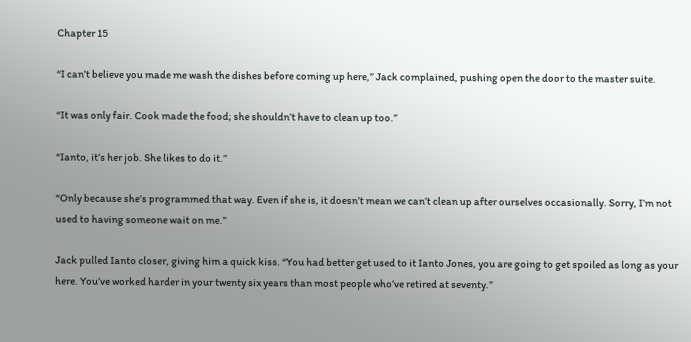Chapter 15

“I can’t believe you made me wash the dishes before coming up here,” Jack complained, pushing open the door to the master suite.

“It was only fair. Cook made the food; she shouldn’t have to clean up too.”

“Ianto, it’s her job. She likes to do it.”

“Only because she’s programmed that way. Even if she is, it doesn’t mean we can’t clean up after ourselves occasionally. Sorry, I’m not used to having someone wait on me.”

Jack pulled Ianto closer, giving him a quick kiss. “You had better get used to it Ianto Jones, you are going to get spoiled as long as your here. You’ve worked harder in your twenty six years than most people who’ve retired at seventy.”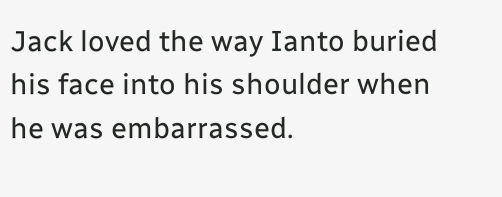Jack loved the way Ianto buried his face into his shoulder when he was embarrassed.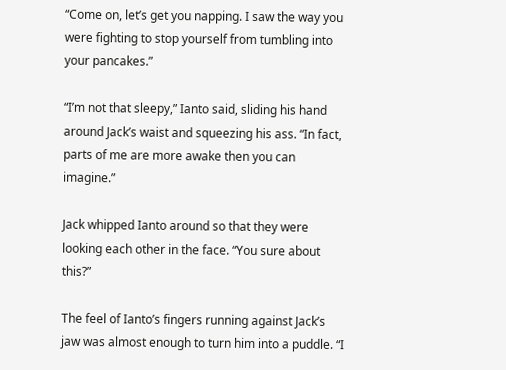“Come on, let’s get you napping. I saw the way you were fighting to stop yourself from tumbling into your pancakes.”

“I’m not that sleepy,” Ianto said, sliding his hand around Jack’s waist and squeezing his ass. “In fact, parts of me are more awake then you can imagine.”

Jack whipped Ianto around so that they were looking each other in the face. “You sure about this?”

The feel of Ianto’s fingers running against Jack’s jaw was almost enough to turn him into a puddle. “I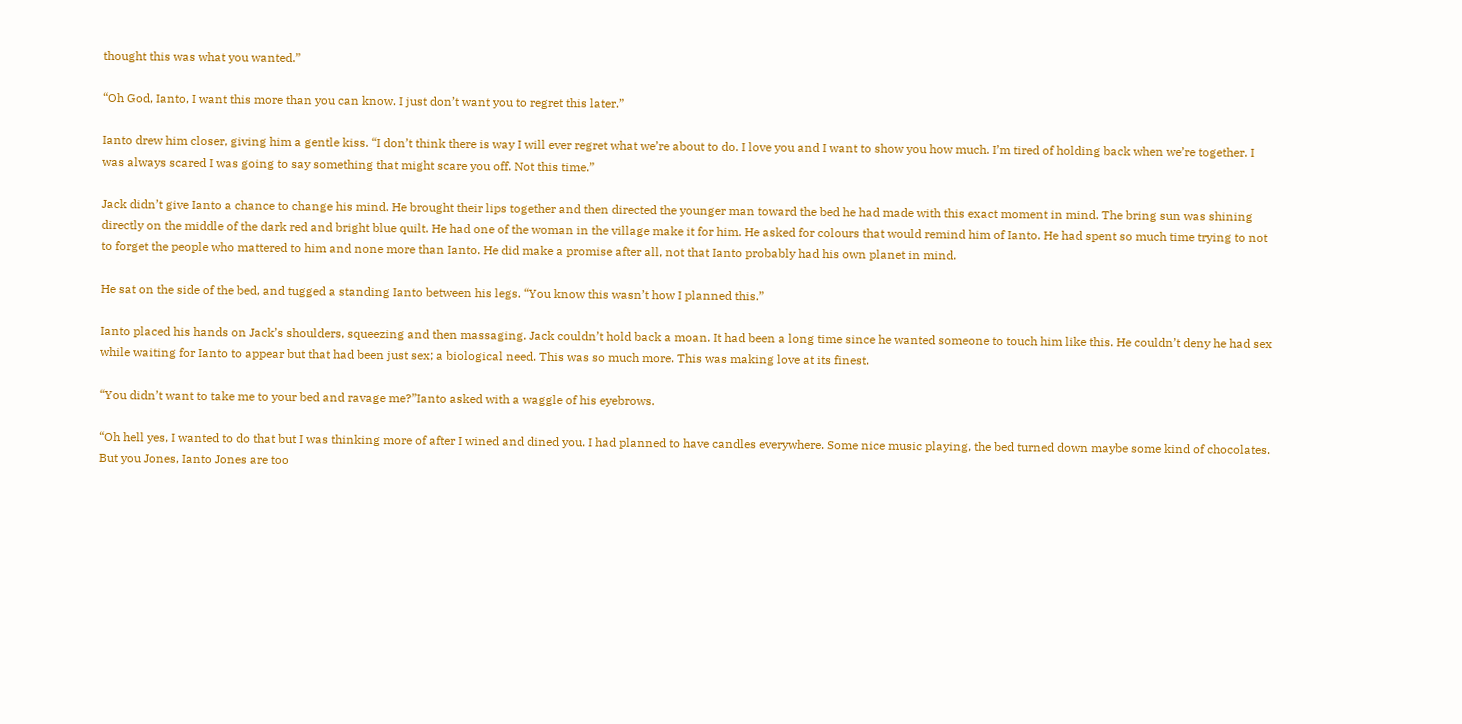thought this was what you wanted.”

“Oh God, Ianto, I want this more than you can know. I just don’t want you to regret this later.”

Ianto drew him closer, giving him a gentle kiss. “I don’t think there is way I will ever regret what we’re about to do. I love you and I want to show you how much. I’m tired of holding back when we’re together. I was always scared I was going to say something that might scare you off. Not this time.”

Jack didn’t give Ianto a chance to change his mind. He brought their lips together and then directed the younger man toward the bed he had made with this exact moment in mind. The bring sun was shining directly on the middle of the dark red and bright blue quilt. He had one of the woman in the village make it for him. He asked for colours that would remind him of Ianto. He had spent so much time trying to not to forget the people who mattered to him and none more than Ianto. He did make a promise after all, not that Ianto probably had his own planet in mind.

He sat on the side of the bed, and tugged a standing Ianto between his legs. “You know this wasn’t how I planned this.”

Ianto placed his hands on Jack’s shoulders, squeezing and then massaging. Jack couldn’t hold back a moan. It had been a long time since he wanted someone to touch him like this. He couldn’t deny he had sex while waiting for Ianto to appear but that had been just sex; a biological need. This was so much more. This was making love at its finest.

“You didn’t want to take me to your bed and ravage me?”Ianto asked with a waggle of his eyebrows.

“Oh hell yes, I wanted to do that but I was thinking more of after I wined and dined you. I had planned to have candles everywhere. Some nice music playing, the bed turned down maybe some kind of chocolates. But you Jones, Ianto Jones are too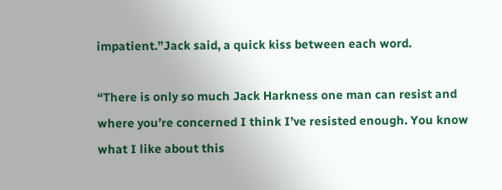impatient.”Jack said, a quick kiss between each word.

“There is only so much Jack Harkness one man can resist and where you’re concerned I think I’ve resisted enough. You know what I like about this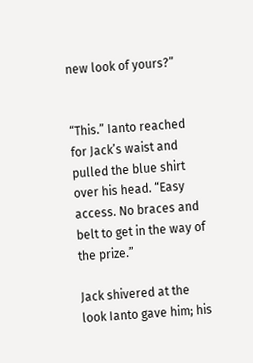new look of yours?”


“This.” Ianto reached for Jack’s waist and pulled the blue shirt over his head. “Easy access. No braces and belt to get in the way of the prize.”

Jack shivered at the look Ianto gave him; his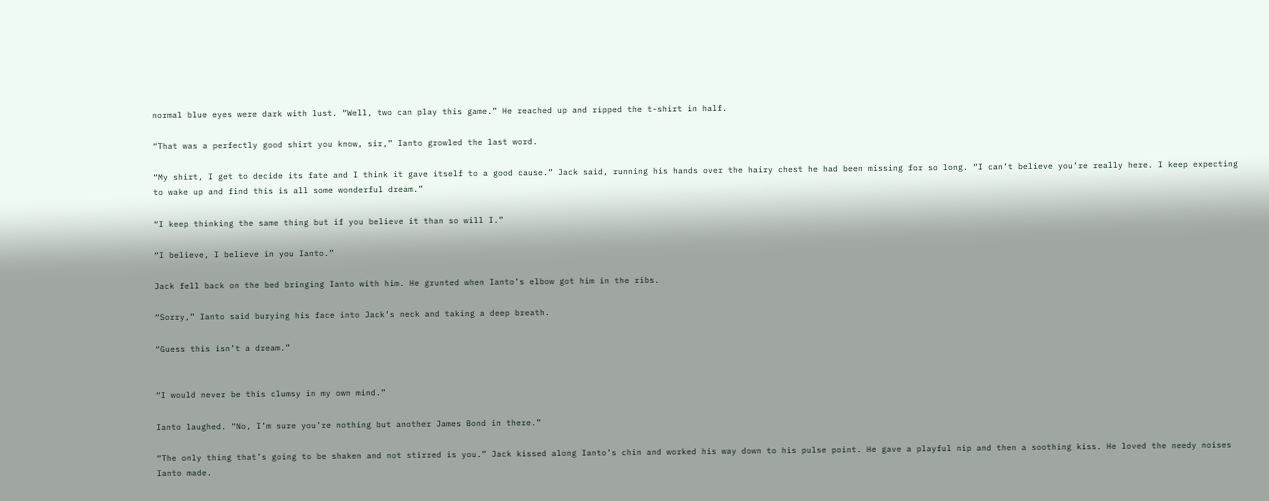normal blue eyes were dark with lust. “Well, two can play this game.” He reached up and ripped the t-shirt in half.

“That was a perfectly good shirt you know, sir,” Ianto growled the last word.

“My shirt, I get to decide its fate and I think it gave itself to a good cause.” Jack said, running his hands over the hairy chest he had been missing for so long. “I can’t believe you’re really here. I keep expecting to wake up and find this is all some wonderful dream.”

“I keep thinking the same thing but if you believe it than so will I.”

“I believe, I believe in you Ianto.”

Jack fell back on the bed bringing Ianto with him. He grunted when Ianto’s elbow got him in the ribs.

“Sorry,” Ianto said burying his face into Jack’s neck and taking a deep breath.

“Guess this isn’t a dream.”


“I would never be this clumsy in my own mind.”

Ianto laughed. “No, I’m sure you’re nothing but another James Bond in there.”

“The only thing that’s going to be shaken and not stirred is you.” Jack kissed along Ianto’s chin and worked his way down to his pulse point. He gave a playful nip and then a soothing kiss. He loved the needy noises Ianto made.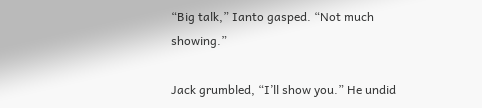“Big talk,” Ianto gasped. “Not much showing.”

Jack grumbled, “I’ll show you.” He undid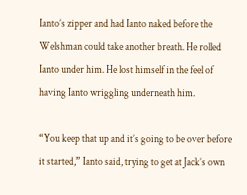Ianto’s zipper and had Ianto naked before the Welshman could take another breath. He rolled Ianto under him. He lost himself in the feel of having Ianto wriggling underneath him.

“You keep that up and it’s going to be over before it started,” Ianto said, trying to get at Jack’s own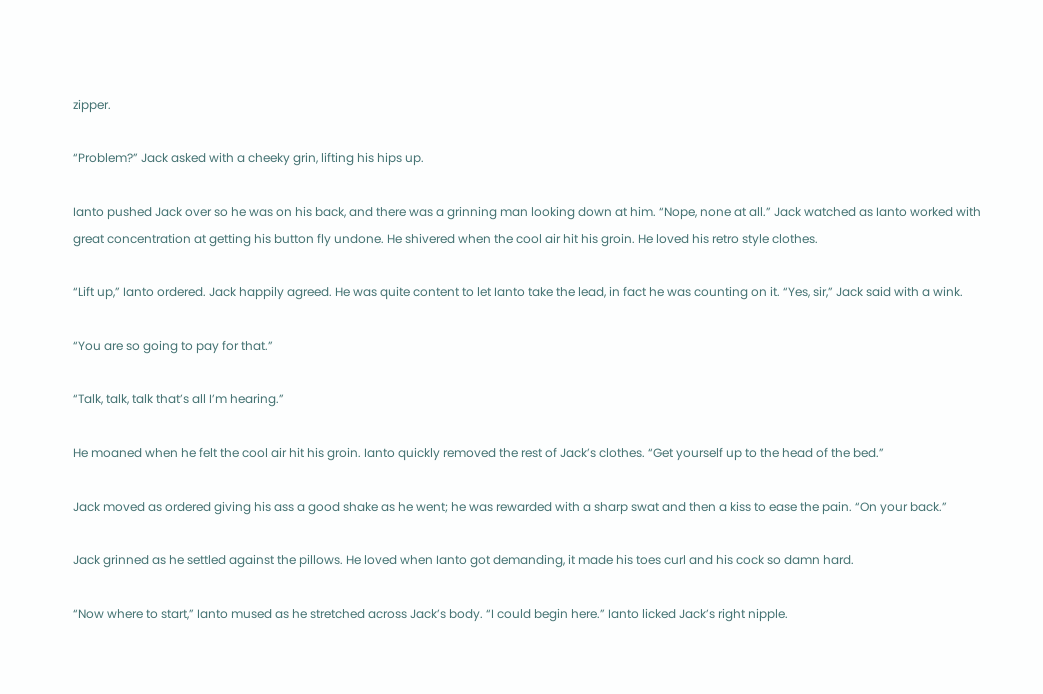zipper.

“Problem?” Jack asked with a cheeky grin, lifting his hips up.

Ianto pushed Jack over so he was on his back, and there was a grinning man looking down at him. “Nope, none at all.” Jack watched as Ianto worked with great concentration at getting his button fly undone. He shivered when the cool air hit his groin. He loved his retro style clothes.

“Lift up,” Ianto ordered. Jack happily agreed. He was quite content to let Ianto take the lead, in fact he was counting on it. “Yes, sir,” Jack said with a wink.

“You are so going to pay for that.”

“Talk, talk, talk that’s all I’m hearing.”

He moaned when he felt the cool air hit his groin. Ianto quickly removed the rest of Jack’s clothes. “Get yourself up to the head of the bed.”

Jack moved as ordered giving his ass a good shake as he went; he was rewarded with a sharp swat and then a kiss to ease the pain. “On your back.”

Jack grinned as he settled against the pillows. He loved when Ianto got demanding, it made his toes curl and his cock so damn hard.

“Now where to start,” Ianto mused as he stretched across Jack’s body. “I could begin here.” Ianto licked Jack’s right nipple.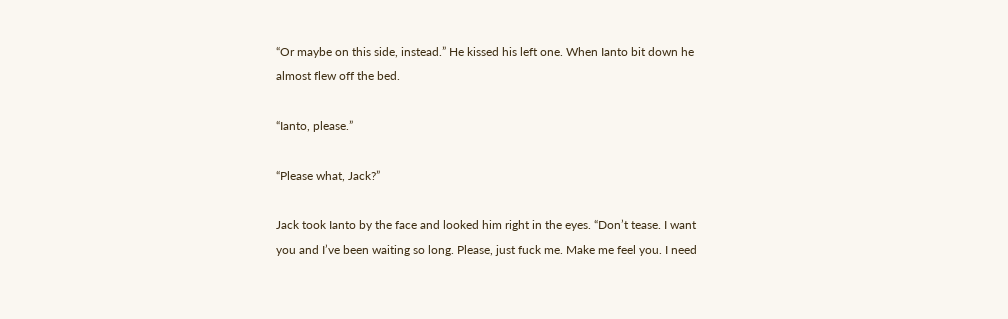“Or maybe on this side, instead.” He kissed his left one. When Ianto bit down he almost flew off the bed.

“Ianto, please.”

“Please what, Jack?”

Jack took Ianto by the face and looked him right in the eyes. “Don’t tease. I want you and I’ve been waiting so long. Please, just fuck me. Make me feel you. I need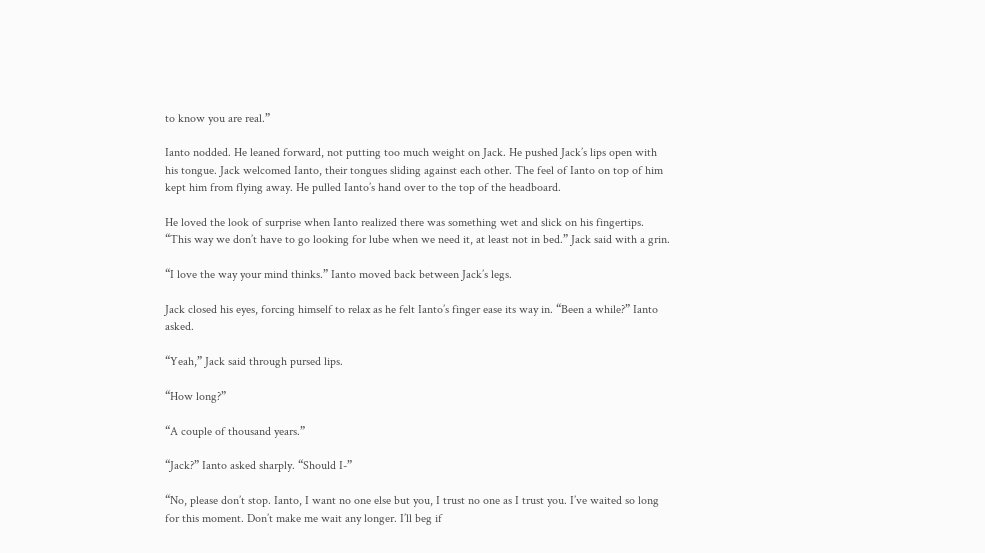to know you are real.”

Ianto nodded. He leaned forward, not putting too much weight on Jack. He pushed Jack’s lips open with his tongue. Jack welcomed Ianto, their tongues sliding against each other. The feel of Ianto on top of him kept him from flying away. He pulled Ianto’s hand over to the top of the headboard.

He loved the look of surprise when Ianto realized there was something wet and slick on his fingertips. “This way we don’t have to go looking for lube when we need it, at least not in bed.” Jack said with a grin.

“I love the way your mind thinks.” Ianto moved back between Jack’s legs.

Jack closed his eyes, forcing himself to relax as he felt Ianto’s finger ease its way in. “Been a while?” Ianto asked.

“Yeah,” Jack said through pursed lips.

“How long?”

“A couple of thousand years.”

“Jack?” Ianto asked sharply. “Should I-”

“No, please don’t stop. Ianto, I want no one else but you, I trust no one as I trust you. I’ve waited so long for this moment. Don’t make me wait any longer. I’ll beg if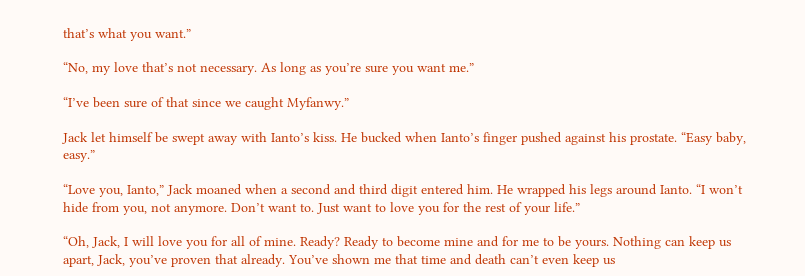that’s what you want.”

“No, my love that’s not necessary. As long as you’re sure you want me.”

“I’ve been sure of that since we caught Myfanwy.”

Jack let himself be swept away with Ianto’s kiss. He bucked when Ianto’s finger pushed against his prostate. “Easy baby, easy.”

“Love you, Ianto,” Jack moaned when a second and third digit entered him. He wrapped his legs around Ianto. “I won’t hide from you, not anymore. Don’t want to. Just want to love you for the rest of your life.”

“Oh, Jack, I will love you for all of mine. Ready? Ready to become mine and for me to be yours. Nothing can keep us apart, Jack, you’ve proven that already. You’ve shown me that time and death can’t even keep us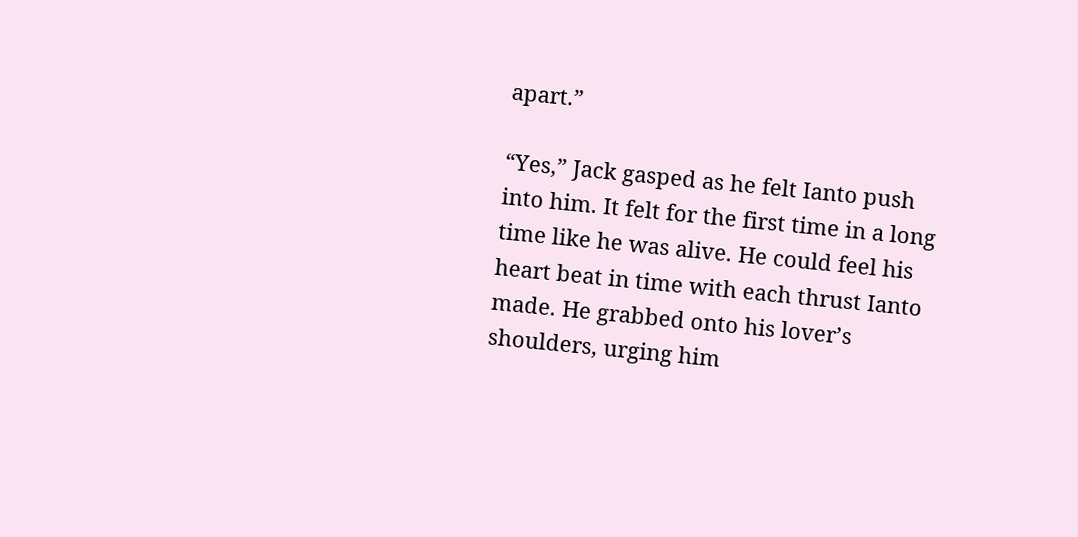apart.”

“Yes,” Jack gasped as he felt Ianto push into him. It felt for the first time in a long time like he was alive. He could feel his heart beat in time with each thrust Ianto made. He grabbed onto his lover’s shoulders, urging him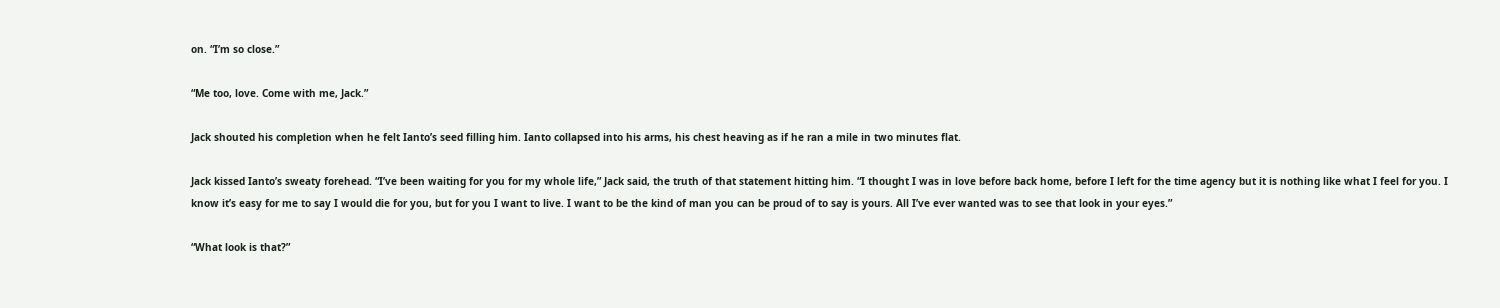on. “I’m so close.”

“Me too, love. Come with me, Jack.”

Jack shouted his completion when he felt Ianto’s seed filling him. Ianto collapsed into his arms, his chest heaving as if he ran a mile in two minutes flat.

Jack kissed Ianto’s sweaty forehead. “I’ve been waiting for you for my whole life,” Jack said, the truth of that statement hitting him. “I thought I was in love before back home, before I left for the time agency but it is nothing like what I feel for you. I know it’s easy for me to say I would die for you, but for you I want to live. I want to be the kind of man you can be proud of to say is yours. All I’ve ever wanted was to see that look in your eyes.”

“What look is that?”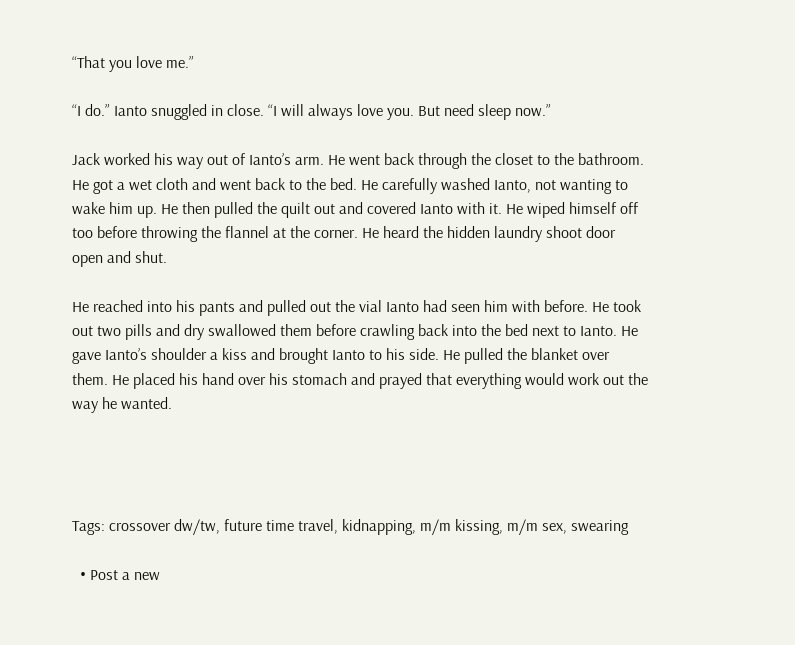“That you love me.”

“I do.” Ianto snuggled in close. “I will always love you. But need sleep now.”

Jack worked his way out of Ianto’s arm. He went back through the closet to the bathroom. He got a wet cloth and went back to the bed. He carefully washed Ianto, not wanting to wake him up. He then pulled the quilt out and covered Ianto with it. He wiped himself off too before throwing the flannel at the corner. He heard the hidden laundry shoot door open and shut.

He reached into his pants and pulled out the vial Ianto had seen him with before. He took out two pills and dry swallowed them before crawling back into the bed next to Ianto. He gave Ianto’s shoulder a kiss and brought Ianto to his side. He pulled the blanket over them. He placed his hand over his stomach and prayed that everything would work out the way he wanted.




Tags: crossover dw/tw, future time travel, kidnapping, m/m kissing, m/m sex, swearing

  • Post a new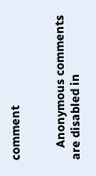comment


    Anonymous comments are disabled in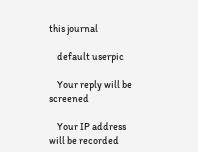this journal

    default userpic

    Your reply will be screened

    Your IP address will be recorded